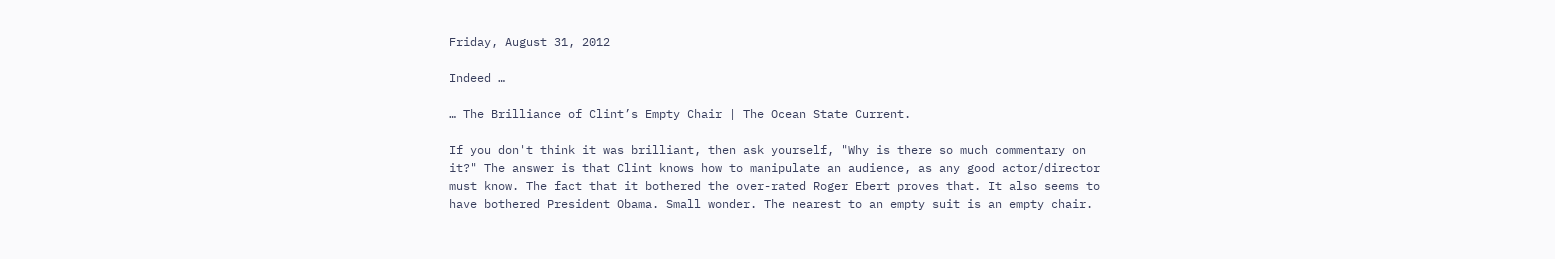Friday, August 31, 2012

Indeed …

… The Brilliance of Clint’s Empty Chair | The Ocean State Current.

If you don't think it was brilliant, then ask yourself, "Why is there so much commentary on it?" The answer is that Clint knows how to manipulate an audience, as any good actor/director must know. The fact that it bothered the over-rated Roger Ebert proves that. It also seems to have bothered President Obama. Small wonder. The nearest to an empty suit is an empty chair.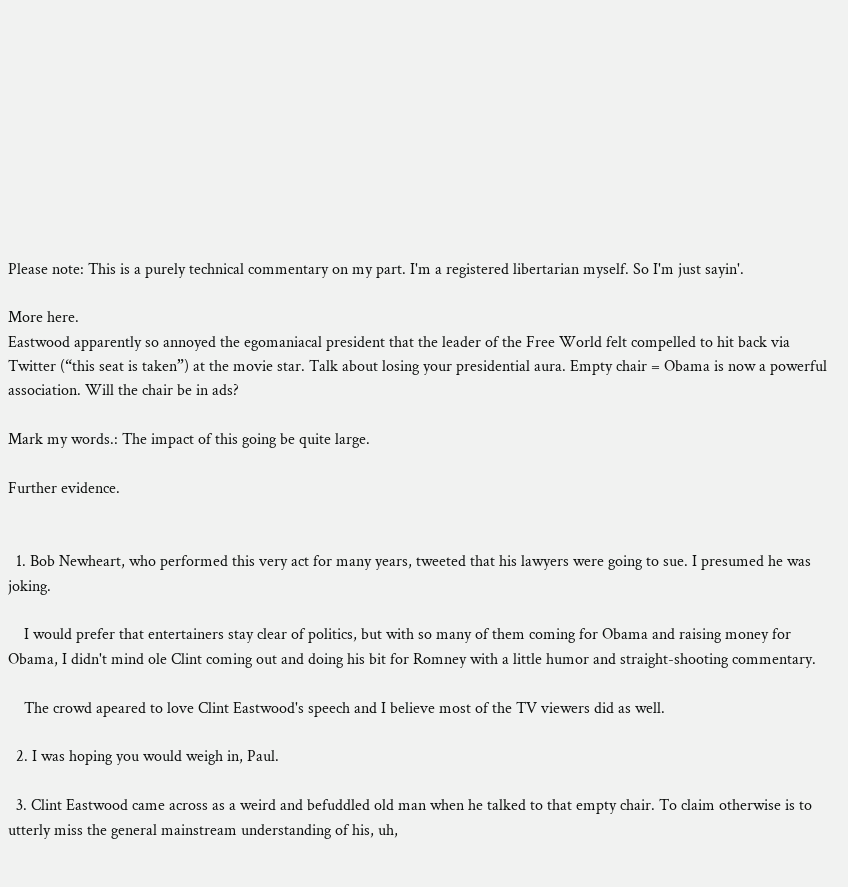Please note: This is a purely technical commentary on my part. I'm a registered libertarian myself. So I'm just sayin'.

More here.
Eastwood apparently so annoyed the egomaniacal president that the leader of the Free World felt compelled to hit back via Twitter (“this seat is taken”) at the movie star. Talk about losing your presidential aura. Empty chair = Obama is now a powerful association. Will the chair be in ads?

Mark my words.: The impact of this going be quite large.

Further evidence.


  1. Bob Newheart, who performed this very act for many years, tweeted that his lawyers were going to sue. I presumed he was joking.

    I would prefer that entertainers stay clear of politics, but with so many of them coming for Obama and raising money for Obama, I didn't mind ole Clint coming out and doing his bit for Romney with a little humor and straight-shooting commentary.

    The crowd apeared to love Clint Eastwood's speech and I believe most of the TV viewers did as well.

  2. I was hoping you would weigh in, Paul.

  3. Clint Eastwood came across as a weird and befuddled old man when he talked to that empty chair. To claim otherwise is to utterly miss the general mainstream understanding of his, uh,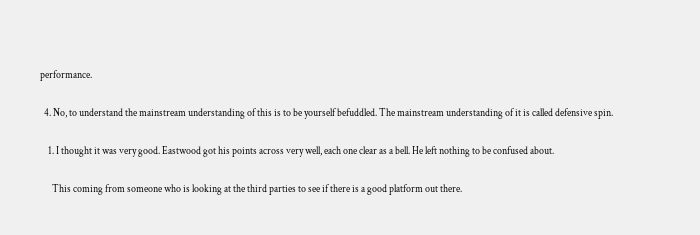performance.

  4. No, to understand the mainstream understanding of this is to be yourself befuddled. The mainstream understanding of it is called defensive spin.

    1. I thought it was very good. Eastwood got his points across very well, each one clear as a bell. He left nothing to be confused about.

      This coming from someone who is looking at the third parties to see if there is a good platform out there.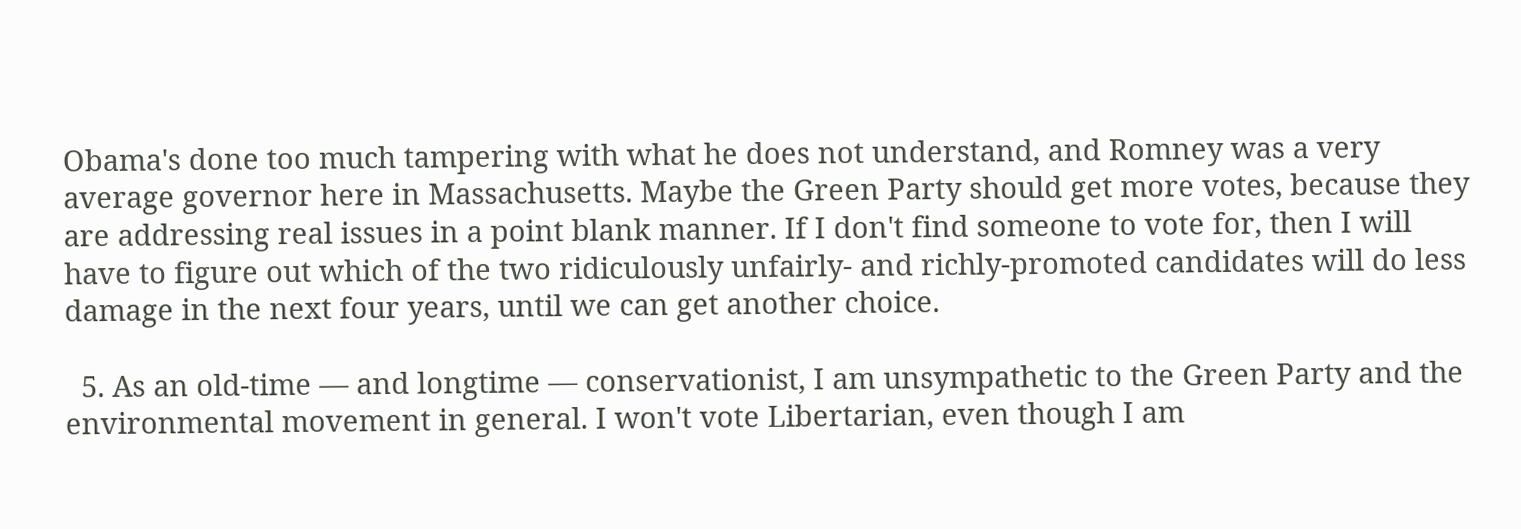Obama's done too much tampering with what he does not understand, and Romney was a very average governor here in Massachusetts. Maybe the Green Party should get more votes, because they are addressing real issues in a point blank manner. If I don't find someone to vote for, then I will have to figure out which of the two ridiculously unfairly- and richly-promoted candidates will do less damage in the next four years, until we can get another choice.

  5. As an old-time — and longtime — conservationist, I am unsympathetic to the Green Party and the environmental movement in general. I won't vote Libertarian, even though I am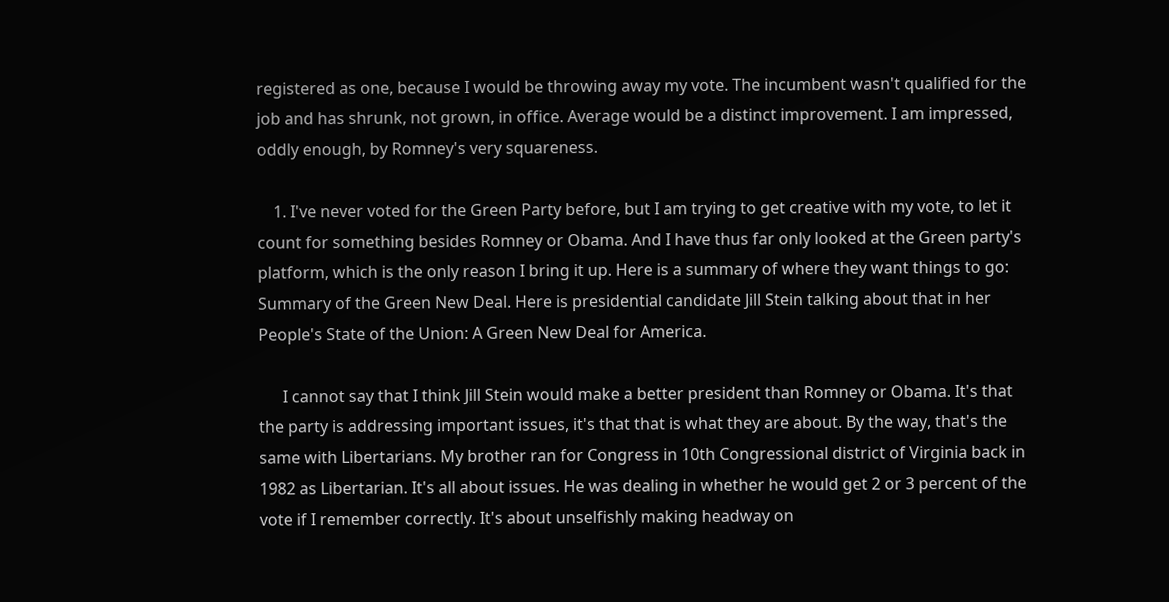registered as one, because I would be throwing away my vote. The incumbent wasn't qualified for the job and has shrunk, not grown, in office. Average would be a distinct improvement. I am impressed, oddly enough, by Romney's very squareness.

    1. I've never voted for the Green Party before, but I am trying to get creative with my vote, to let it count for something besides Romney or Obama. And I have thus far only looked at the Green party's platform, which is the only reason I bring it up. Here is a summary of where they want things to go: Summary of the Green New Deal. Here is presidential candidate Jill Stein talking about that in her People's State of the Union: A Green New Deal for America.

      I cannot say that I think Jill Stein would make a better president than Romney or Obama. It's that the party is addressing important issues, it's that that is what they are about. By the way, that's the same with Libertarians. My brother ran for Congress in 10th Congressional district of Virginia back in 1982 as Libertarian. It's all about issues. He was dealing in whether he would get 2 or 3 percent of the vote if I remember correctly. It's about unselfishly making headway on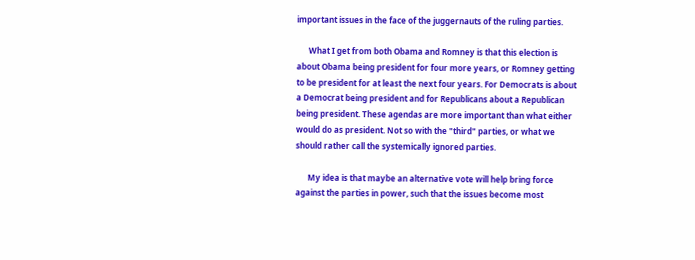important issues in the face of the juggernauts of the ruling parties.

      What I get from both Obama and Romney is that this election is about Obama being president for four more years, or Romney getting to be president for at least the next four years. For Democrats is about a Democrat being president and for Republicans about a Republican being president. These agendas are more important than what either would do as president. Not so with the "third" parties, or what we should rather call the systemically ignored parties.

      My idea is that maybe an alternative vote will help bring force against the parties in power, such that the issues become most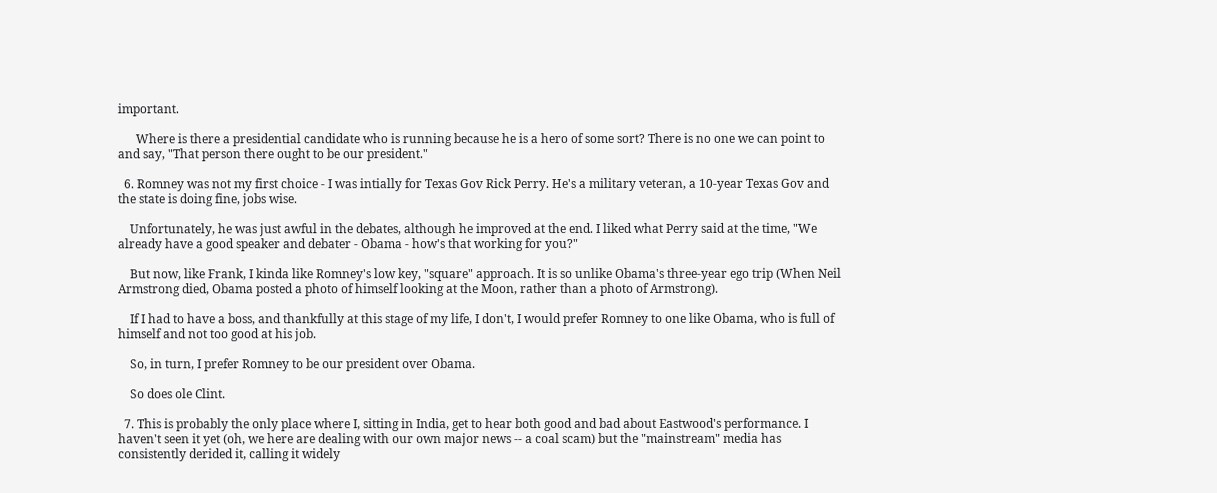important.

      Where is there a presidential candidate who is running because he is a hero of some sort? There is no one we can point to and say, "That person there ought to be our president."

  6. Romney was not my first choice - I was intially for Texas Gov Rick Perry. He's a military veteran, a 10-year Texas Gov and the state is doing fine, jobs wise.

    Unfortunately, he was just awful in the debates, although he improved at the end. I liked what Perry said at the time, "We already have a good speaker and debater - Obama - how's that working for you?"

    But now, like Frank, I kinda like Romney's low key, "square" approach. It is so unlike Obama's three-year ego trip (When Neil Armstrong died, Obama posted a photo of himself looking at the Moon, rather than a photo of Armstrong).

    If I had to have a boss, and thankfully at this stage of my life, I don't, I would prefer Romney to one like Obama, who is full of himself and not too good at his job.

    So, in turn, I prefer Romney to be our president over Obama.

    So does ole Clint.

  7. This is probably the only place where I, sitting in India, get to hear both good and bad about Eastwood's performance. I haven't seen it yet (oh, we here are dealing with our own major news -- a coal scam) but the "mainstream" media has consistently derided it, calling it widely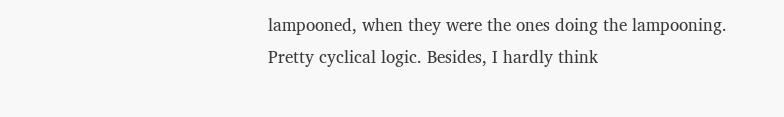lampooned, when they were the ones doing the lampooning. Pretty cyclical logic. Besides, I hardly think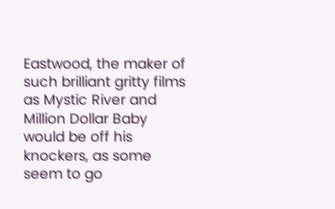Eastwood, the maker of such brilliant gritty films as Mystic River and Million Dollar Baby would be off his knockers, as some seem to go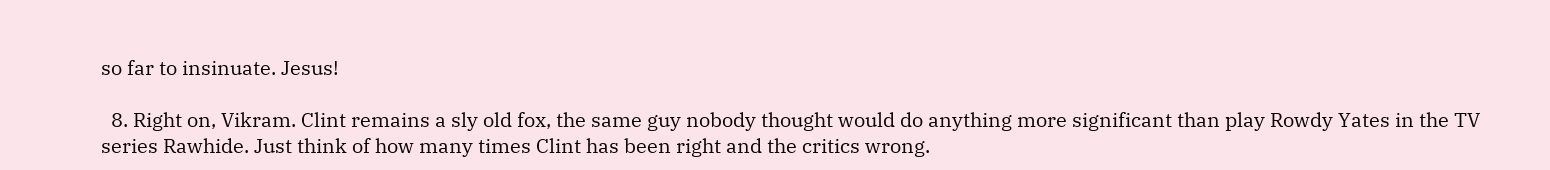so far to insinuate. Jesus!

  8. Right on, Vikram. Clint remains a sly old fox, the same guy nobody thought would do anything more significant than play Rowdy Yates in the TV series Rawhide. Just think of how many times Clint has been right and the critics wrong.